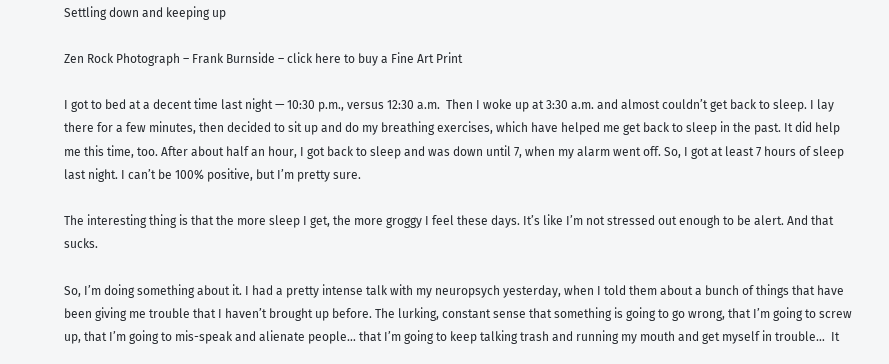Settling down and keeping up

Zen Rock Photograph – Frank Burnside – click here to buy a Fine Art Print

I got to bed at a decent time last night — 10:30 p.m., versus 12:30 a.m.  Then I woke up at 3:30 a.m. and almost couldn’t get back to sleep. I lay there for a few minutes, then decided to sit up and do my breathing exercises, which have helped me get back to sleep in the past. It did help me this time, too. After about half an hour, I got back to sleep and was down until 7, when my alarm went off. So, I got at least 7 hours of sleep last night. I can’t be 100% positive, but I’m pretty sure.

The interesting thing is that the more sleep I get, the more groggy I feel these days. It’s like I’m not stressed out enough to be alert. And that sucks.

So, I’m doing something about it. I had a pretty intense talk with my neuropsych yesterday, when I told them about a bunch of things that have been giving me trouble that I haven’t brought up before. The lurking, constant sense that something is going to go wrong, that I’m going to screw up, that I’m going to mis-speak and alienate people… that I’m going to keep talking trash and running my mouth and get myself in trouble…  It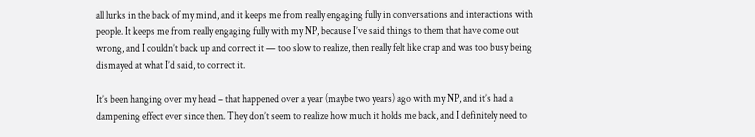all lurks in the back of my mind, and it keeps me from really engaging fully in conversations and interactions with people. It keeps me from really engaging fully with my NP, because I’ve said things to them that have come out wrong, and I couldn’t back up and correct it — too slow to realize, then really felt like crap and was too busy being dismayed at what I’d said, to correct it.

It’s been hanging over my head – that happened over a year (maybe two years) ago with my NP, and it’s had a dampening effect ever since then. They don’t seem to realize how much it holds me back, and I definitely need to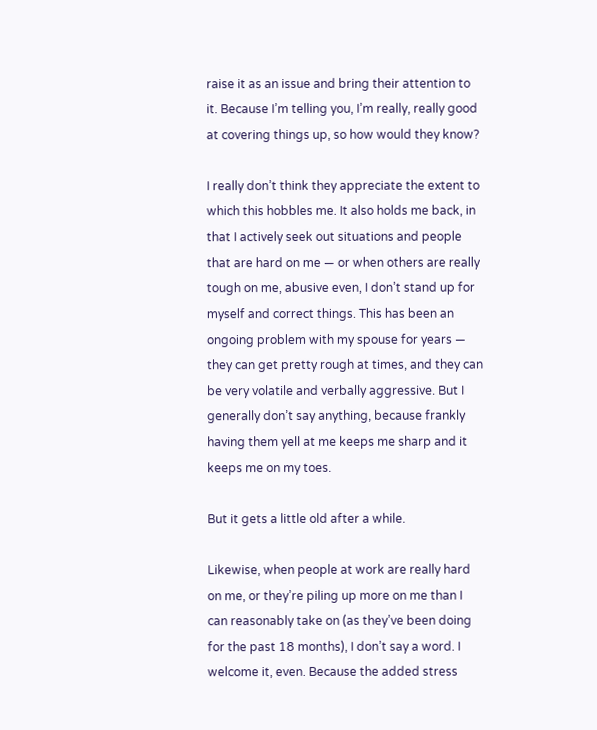raise it as an issue and bring their attention to it. Because I’m telling you, I’m really, really good at covering things up, so how would they know?

I really don’t think they appreciate the extent to which this hobbles me. It also holds me back, in that I actively seek out situations and people that are hard on me — or when others are really tough on me, abusive even, I don’t stand up for myself and correct things. This has been an ongoing problem with my spouse for years — they can get pretty rough at times, and they can be very volatile and verbally aggressive. But I generally don’t say anything, because frankly having them yell at me keeps me sharp and it keeps me on my toes.

But it gets a little old after a while.

Likewise, when people at work are really hard on me, or they’re piling up more on me than I can reasonably take on (as they’ve been doing for the past 18 months), I don’t say a word. I welcome it, even. Because the added stress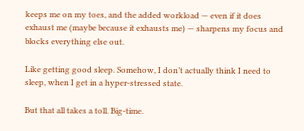keeps me on my toes, and the added workload — even if it does exhaust me (maybe because it exhausts me) — sharpens my focus and blocks everything else out.

Like getting good sleep. Somehow, I don’t actually think I need to sleep, when I get in a hyper-stressed state.

But that all takes a toll. Big-time.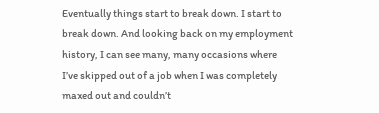Eventually things start to break down. I start to break down. And looking back on my employment history, I can see many, many occasions where I’ve skipped out of a job when I was completely maxed out and couldn’t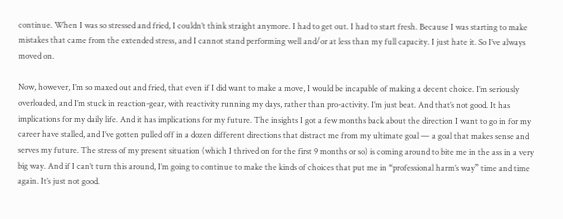continue. When I was so stressed and fried, I couldn’t think straight anymore. I had to get out. I had to start fresh. Because I was starting to make mistakes that came from the extended stress, and I cannot stand performing well and/or at less than my full capacity. I just hate it. So I’ve always moved on.

Now, however, I’m so maxed out and fried, that even if I did want to make a move, I would be incapable of making a decent choice. I’m seriously overloaded, and I’m stuck in reaction-gear, with reactivity running my days, rather than pro-activity. I’m just beat. And that’s not good. It has implications for my daily life. And it has implications for my future. The insights I got a few months back about the direction I want to go in for my career have stalled, and I’ve gotten pulled off in a dozen different directions that distract me from my ultimate goal — a goal that makes sense and serves my future. The stress of my present situation (which I thrived on for the first 9 months or so) is coming around to bite me in the ass in a very big way. And if I can’t turn this around, I’m going to continue to make the kinds of choices that put me in “professional harm’s way” time and time again. It’s just not good.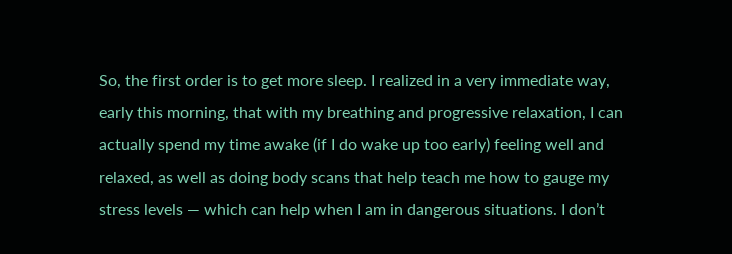So, the first order is to get more sleep. I realized in a very immediate way, early this morning, that with my breathing and progressive relaxation, I can actually spend my time awake (if I do wake up too early) feeling well and relaxed, as well as doing body scans that help teach me how to gauge my stress levels — which can help when I am in dangerous situations. I don’t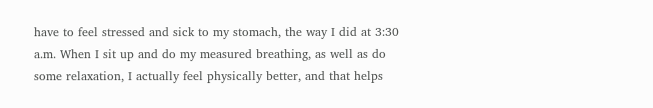have to feel stressed and sick to my stomach, the way I did at 3:30 a.m. When I sit up and do my measured breathing, as well as do some relaxation, I actually feel physically better, and that helps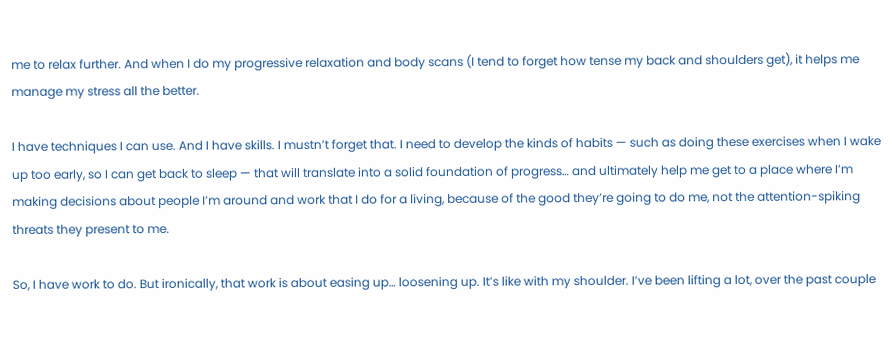me to relax further. And when I do my progressive relaxation and body scans (I tend to forget how tense my back and shoulders get), it helps me manage my stress all the better.

I have techniques I can use. And I have skills. I mustn’t forget that. I need to develop the kinds of habits — such as doing these exercises when I wake up too early, so I can get back to sleep — that will translate into a solid foundation of progress… and ultimately help me get to a place where I’m making decisions about people I’m around and work that I do for a living, because of the good they’re going to do me, not the attention-spiking threats they present to me.

So, I have work to do. But ironically, that work is about easing up… loosening up. It’s like with my shoulder. I’ve been lifting a lot, over the past couple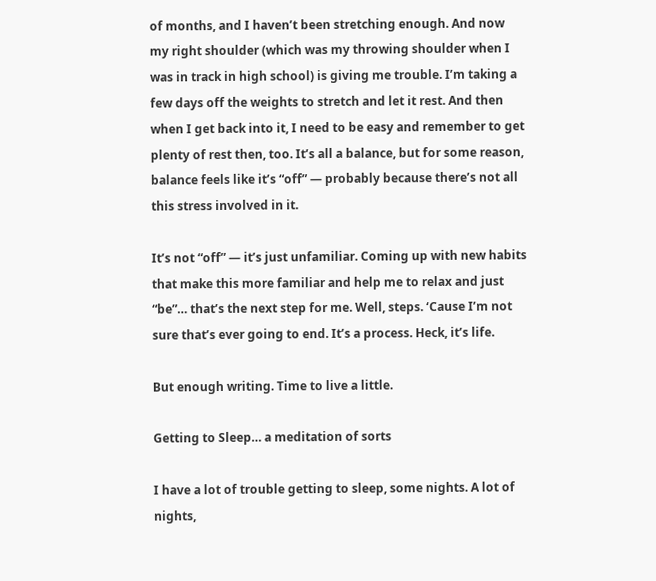of months, and I haven’t been stretching enough. And now my right shoulder (which was my throwing shoulder when I was in track in high school) is giving me trouble. I’m taking a few days off the weights to stretch and let it rest. And then when I get back into it, I need to be easy and remember to get plenty of rest then, too. It’s all a balance, but for some reason, balance feels like it’s “off” — probably because there’s not all this stress involved in it.

It’s not “off” — it’s just unfamiliar. Coming up with new habits that make this more familiar and help me to relax and just “be”… that’s the next step for me. Well, steps. ‘Cause I’m not sure that’s ever going to end. It’s a process. Heck, it’s life.

But enough writing. Time to live a little.

Getting to Sleep… a meditation of sorts

I have a lot of trouble getting to sleep, some nights. A lot of nights,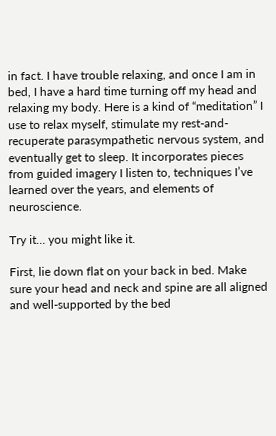in fact. I have trouble relaxing, and once I am in bed, I have a hard time turning off my head and relaxing my body. Here is a kind of “meditation” I use to relax myself, stimulate my rest-and-recuperate parasympathetic nervous system, and eventually get to sleep. It incorporates pieces from guided imagery I listen to, techniques I’ve learned over the years, and elements of neuroscience.

Try it… you might like it.

First, lie down flat on your back in bed. Make sure your head and neck and spine are all aligned and well-supported by the bed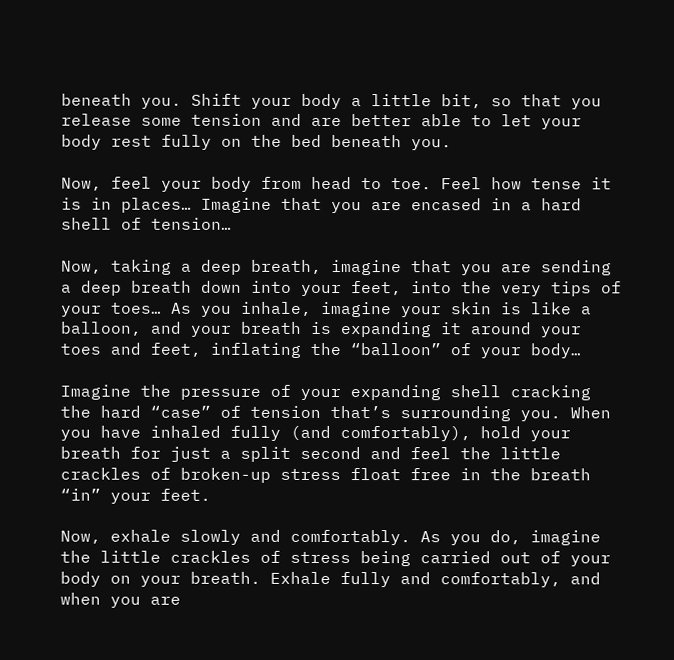beneath you. Shift your body a little bit, so that you release some tension and are better able to let your body rest fully on the bed beneath you.

Now, feel your body from head to toe. Feel how tense it is in places… Imagine that you are encased in a hard shell of tension…

Now, taking a deep breath, imagine that you are sending a deep breath down into your feet, into the very tips of your toes… As you inhale, imagine your skin is like a balloon, and your breath is expanding it around your toes and feet, inflating the “balloon” of your body…

Imagine the pressure of your expanding shell cracking the hard “case” of tension that’s surrounding you. When you have inhaled fully (and comfortably), hold your breath for just a split second and feel the little crackles of broken-up stress float free in the breath “in” your feet.

Now, exhale slowly and comfortably. As you do, imagine the little crackles of stress being carried out of your body on your breath. Exhale fully and comfortably, and when you are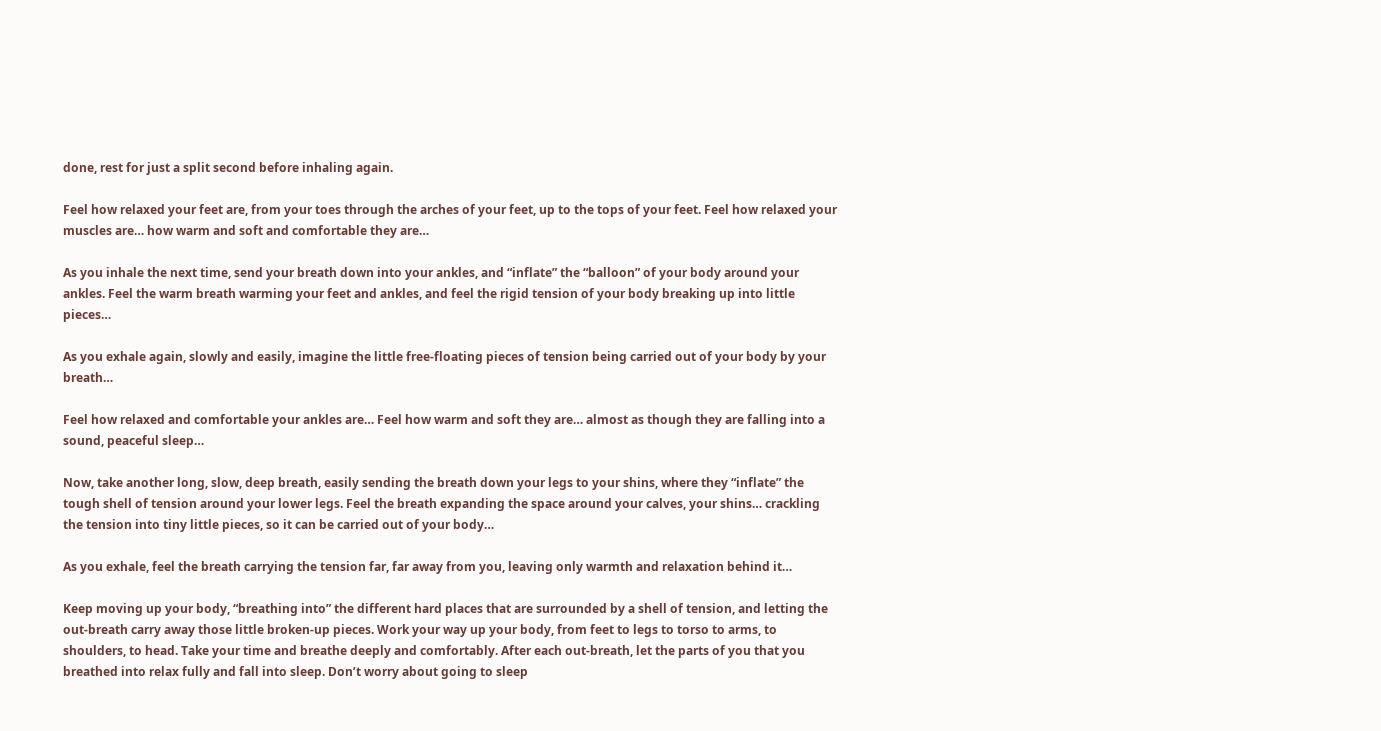done, rest for just a split second before inhaling again.

Feel how relaxed your feet are, from your toes through the arches of your feet, up to the tops of your feet. Feel how relaxed your muscles are… how warm and soft and comfortable they are…

As you inhale the next time, send your breath down into your ankles, and “inflate” the “balloon” of your body around your ankles. Feel the warm breath warming your feet and ankles, and feel the rigid tension of your body breaking up into little pieces…

As you exhale again, slowly and easily, imagine the little free-floating pieces of tension being carried out of your body by your breath…

Feel how relaxed and comfortable your ankles are… Feel how warm and soft they are… almost as though they are falling into a sound, peaceful sleep…

Now, take another long, slow, deep breath, easily sending the breath down your legs to your shins, where they “inflate” the tough shell of tension around your lower legs. Feel the breath expanding the space around your calves, your shins… crackling the tension into tiny little pieces, so it can be carried out of your body…

As you exhale, feel the breath carrying the tension far, far away from you, leaving only warmth and relaxation behind it…

Keep moving up your body, “breathing into” the different hard places that are surrounded by a shell of tension, and letting the out-breath carry away those little broken-up pieces. Work your way up your body, from feet to legs to torso to arms, to shoulders, to head. Take your time and breathe deeply and comfortably. After each out-breath, let the parts of you that you breathed into relax fully and fall into sleep. Don’t worry about going to sleep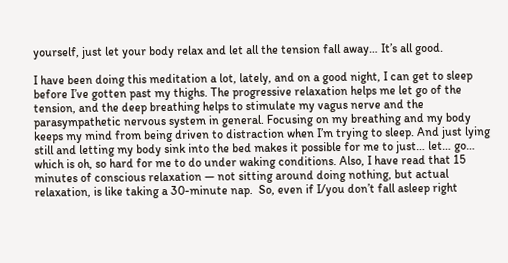yourself, just let your body relax and let all the tension fall away… It’s all good.

I have been doing this meditation a lot, lately, and on a good night, I can get to sleep before I’ve gotten past my thighs. The progressive relaxation helps me let go of the tension, and the deep breathing helps to stimulate my vagus nerve and the parasympathetic nervous system in general. Focusing on my breathing and my body keeps my mind from being driven to distraction when I’m trying to sleep. And just lying still and letting my body sink into the bed makes it possible for me to just… let… go… which is oh, so hard for me to do under waking conditions. Also, I have read that 15 minutes of conscious relaxation — not sitting around doing nothing, but actual relaxation, is like taking a 30-minute nap.  So, even if I/you don’t fall asleep right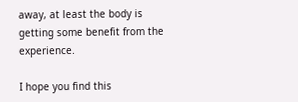away, at least the body is getting some benefit from the experience.

I hope you find this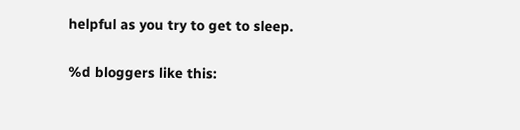helpful as you try to get to sleep.

%d bloggers like this: